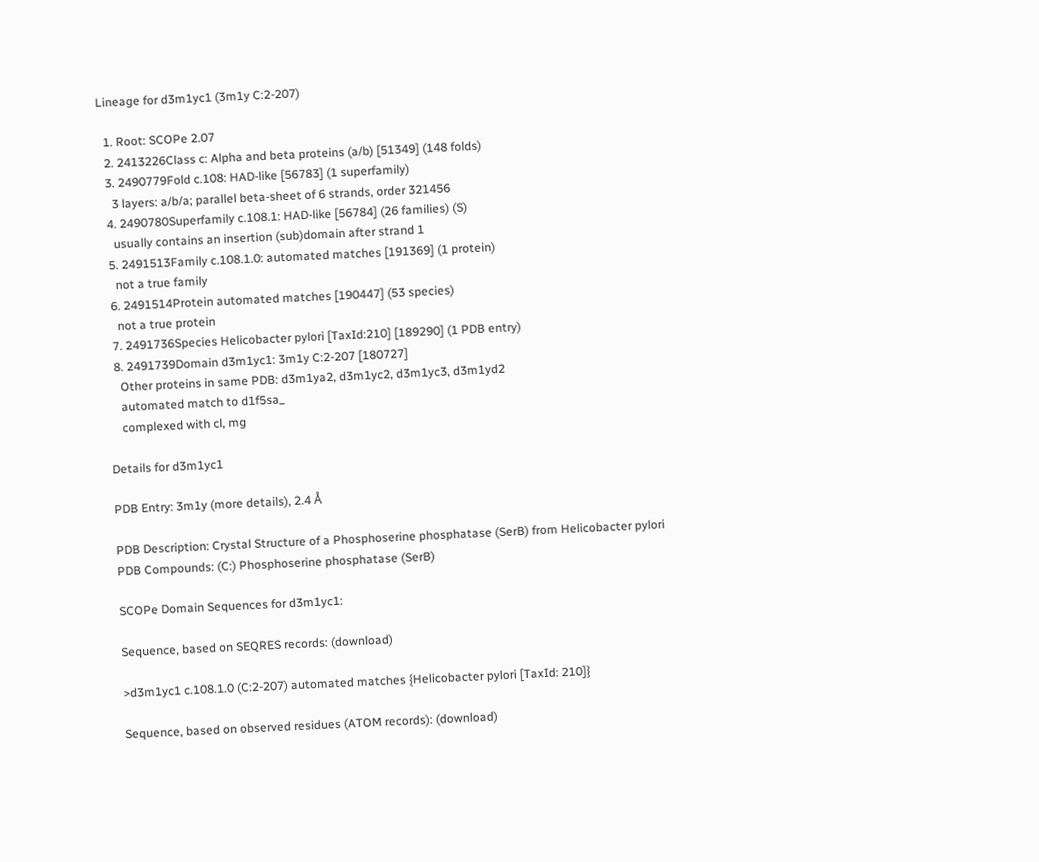Lineage for d3m1yc1 (3m1y C:2-207)

  1. Root: SCOPe 2.07
  2. 2413226Class c: Alpha and beta proteins (a/b) [51349] (148 folds)
  3. 2490779Fold c.108: HAD-like [56783] (1 superfamily)
    3 layers: a/b/a; parallel beta-sheet of 6 strands, order 321456
  4. 2490780Superfamily c.108.1: HAD-like [56784] (26 families) (S)
    usually contains an insertion (sub)domain after strand 1
  5. 2491513Family c.108.1.0: automated matches [191369] (1 protein)
    not a true family
  6. 2491514Protein automated matches [190447] (53 species)
    not a true protein
  7. 2491736Species Helicobacter pylori [TaxId:210] [189290] (1 PDB entry)
  8. 2491739Domain d3m1yc1: 3m1y C:2-207 [180727]
    Other proteins in same PDB: d3m1ya2, d3m1yc2, d3m1yc3, d3m1yd2
    automated match to d1f5sa_
    complexed with cl, mg

Details for d3m1yc1

PDB Entry: 3m1y (more details), 2.4 Å

PDB Description: Crystal Structure of a Phosphoserine phosphatase (SerB) from Helicobacter pylori
PDB Compounds: (C:) Phosphoserine phosphatase (SerB)

SCOPe Domain Sequences for d3m1yc1:

Sequence, based on SEQRES records: (download)

>d3m1yc1 c.108.1.0 (C:2-207) automated matches {Helicobacter pylori [TaxId: 210]}

Sequence, based on observed residues (ATOM records): (download)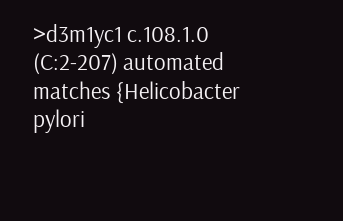>d3m1yc1 c.108.1.0 (C:2-207) automated matches {Helicobacter pylori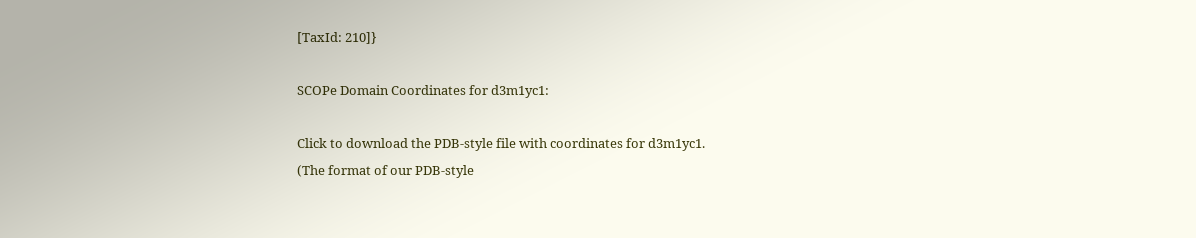[TaxId: 210]}

SCOPe Domain Coordinates for d3m1yc1:

Click to download the PDB-style file with coordinates for d3m1yc1.
(The format of our PDB-style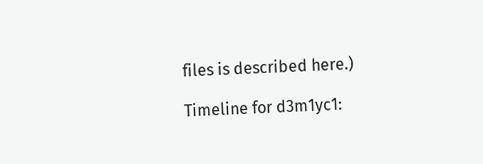files is described here.)

Timeline for d3m1yc1: